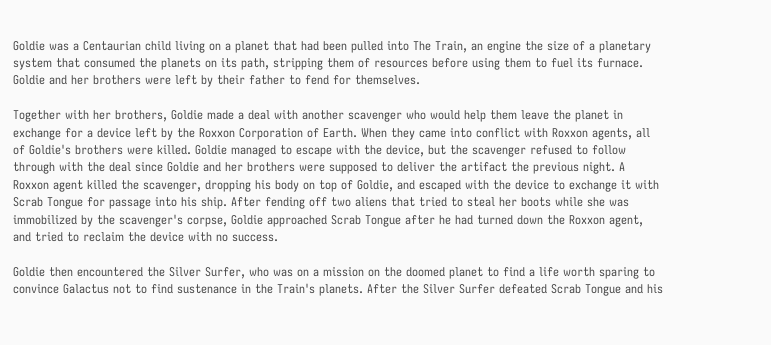Goldie was a Centaurian child living on a planet that had been pulled into The Train, an engine the size of a planetary system that consumed the planets on its path, stripping them of resources before using them to fuel its furnace. Goldie and her brothers were left by their father to fend for themselves.

Together with her brothers, Goldie made a deal with another scavenger who would help them leave the planet in exchange for a device left by the Roxxon Corporation of Earth. When they came into conflict with Roxxon agents, all of Goldie's brothers were killed. Goldie managed to escape with the device, but the scavenger refused to follow through with the deal since Goldie and her brothers were supposed to deliver the artifact the previous night. A Roxxon agent killed the scavenger, dropping his body on top of Goldie, and escaped with the device to exchange it with Scrab Tongue for passage into his ship. After fending off two aliens that tried to steal her boots while she was immobilized by the scavenger's corpse, Goldie approached Scrab Tongue after he had turned down the Roxxon agent, and tried to reclaim the device with no success.

Goldie then encountered the Silver Surfer, who was on a mission on the doomed planet to find a life worth sparing to convince Galactus not to find sustenance in the Train's planets. After the Silver Surfer defeated Scrab Tongue and his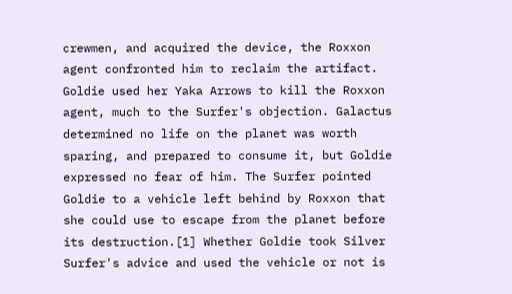crewmen, and acquired the device, the Roxxon agent confronted him to reclaim the artifact. Goldie used her Yaka Arrows to kill the Roxxon agent, much to the Surfer's objection. Galactus determined no life on the planet was worth sparing, and prepared to consume it, but Goldie expressed no fear of him. The Surfer pointed Goldie to a vehicle left behind by Roxxon that she could use to escape from the planet before its destruction.[1] Whether Goldie took Silver Surfer's advice and used the vehicle or not is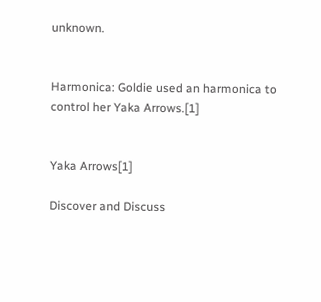unknown.


Harmonica: Goldie used an harmonica to control her Yaka Arrows.[1]


Yaka Arrows[1]

Discover and Discuss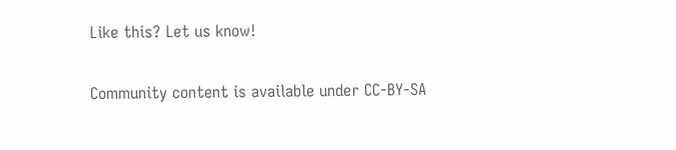Like this? Let us know!

Community content is available under CC-BY-SA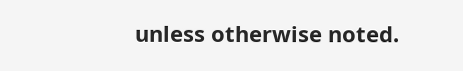unless otherwise noted.